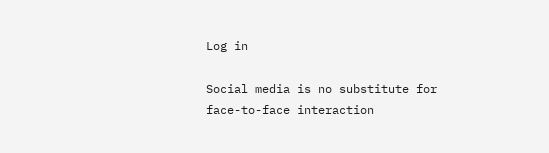Log in

Social media is no substitute for face-to-face interaction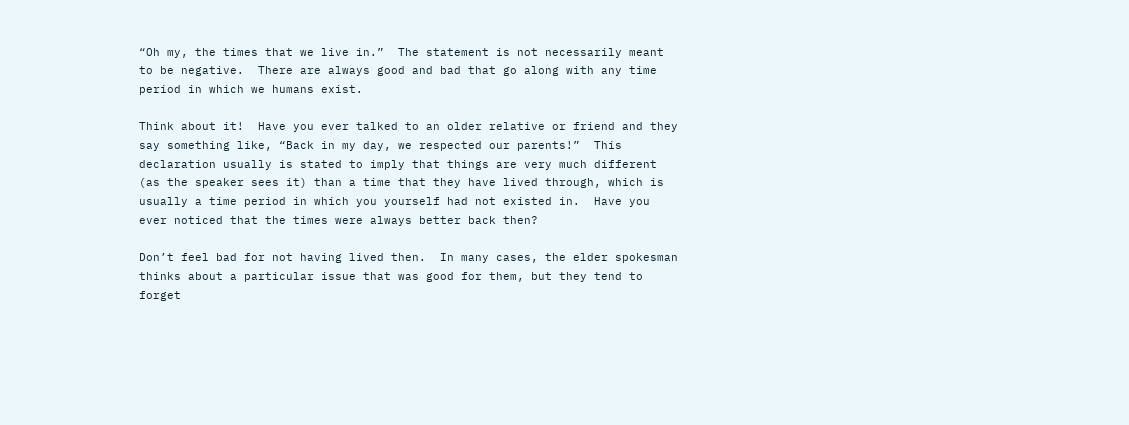“Oh my, the times that we live in.”  The statement is not necessarily meant to be negative.  There are always good and bad that go along with any time period in which we humans exist.

Think about it!  Have you ever talked to an older relative or friend and they say something like, “Back in my day, we respected our parents!”  This declaration usually is stated to imply that things are very much different (as the speaker sees it) than a time that they have lived through, which is usually a time period in which you yourself had not existed in.  Have you ever noticed that the times were always better back then?

Don’t feel bad for not having lived then.  In many cases, the elder spokesman thinks about a particular issue that was good for them, but they tend to forget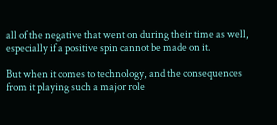all of the negative that went on during their time as well, especially if a positive spin cannot be made on it.

But when it comes to technology, and the consequences from it playing such a major role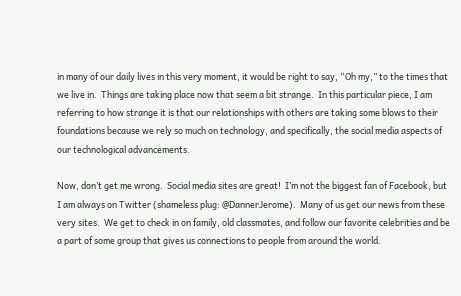in many of our daily lives in this very moment, it would be right to say, “Oh my,” to the times that we live in.  Things are taking place now that seem a bit strange.  In this particular piece, I am referring to how strange it is that our relationships with others are taking some blows to their foundations because we rely so much on technology, and specifically, the social media aspects of our technological advancements.

Now, don’t get me wrong.  Social media sites are great!  I’m not the biggest fan of Facebook, but I am always on Twitter (shameless plug: @DannerJerome).  Many of us get our news from these very sites.  We get to check in on family, old classmates, and follow our favorite celebrities and be a part of some group that gives us connections to people from around the world.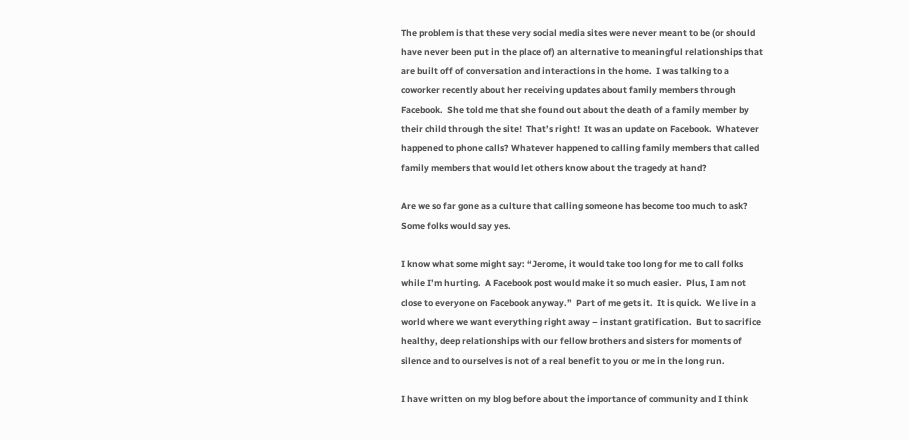The problem is that these very social media sites were never meant to be (or should have never been put in the place of) an alternative to meaningful relationships that are built off of conversation and interactions in the home.  I was talking to a coworker recently about her receiving updates about family members through Facebook.  She told me that she found out about the death of a family member by their child through the site!  That’s right!  It was an update on Facebook.  Whatever happened to phone calls? Whatever happened to calling family members that called family members that would let others know about the tragedy at hand?

Are we so far gone as a culture that calling someone has become too much to ask?  Some folks would say yes.

I know what some might say: “Jerome, it would take too long for me to call folks while I’m hurting.  A Facebook post would make it so much easier.  Plus, I am not close to everyone on Facebook anyway.”  Part of me gets it.  It is quick.  We live in a world where we want everything right away – instant gratification.  But to sacrifice healthy, deep relationships with our fellow brothers and sisters for moments of silence and to ourselves is not of a real benefit to you or me in the long run.

I have written on my blog before about the importance of community and I think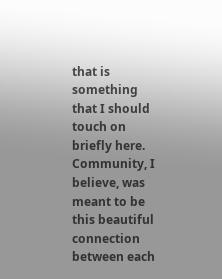that is something that I should touch on briefly here.  Community, I believe, was meant to be this beautiful connection between each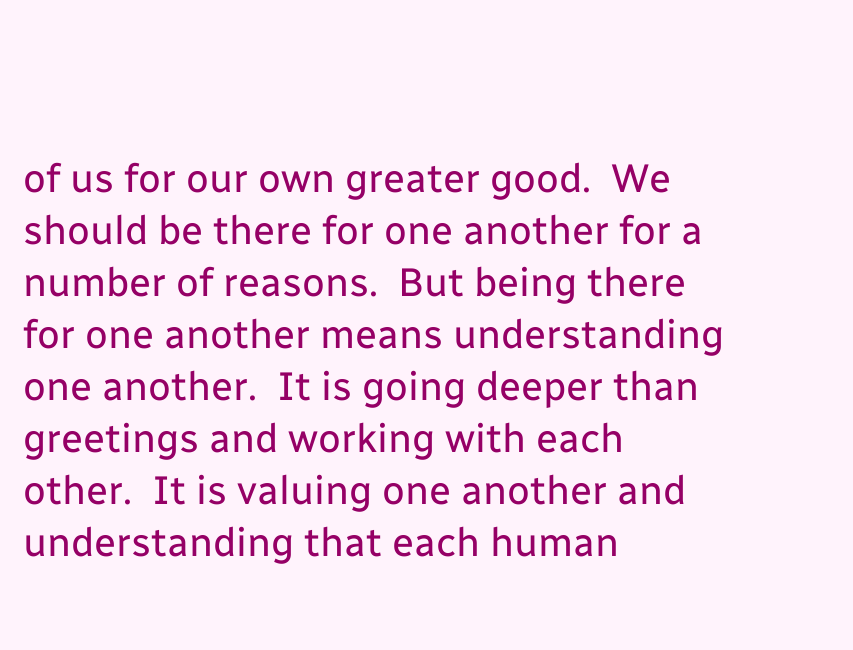of us for our own greater good.  We should be there for one another for a number of reasons.  But being there for one another means understanding one another.  It is going deeper than greetings and working with each other.  It is valuing one another and understanding that each human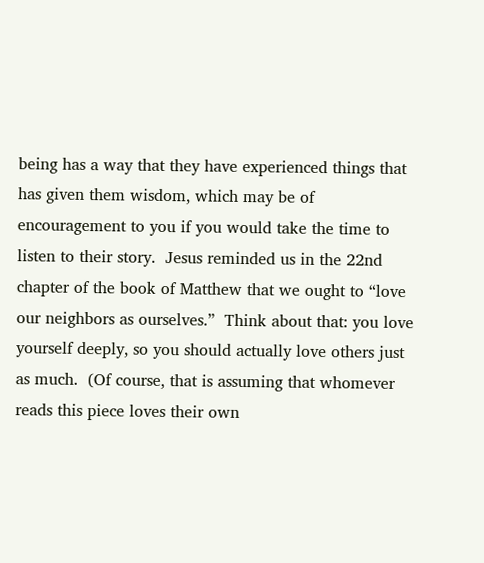being has a way that they have experienced things that has given them wisdom, which may be of encouragement to you if you would take the time to listen to their story.  Jesus reminded us in the 22nd chapter of the book of Matthew that we ought to “love our neighbors as ourselves.”  Think about that: you love yourself deeply, so you should actually love others just as much.  (Of course, that is assuming that whomever reads this piece loves their own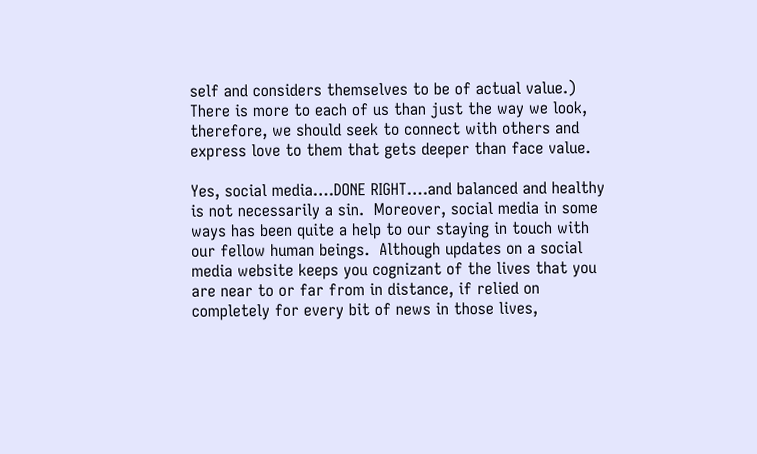self and considers themselves to be of actual value.)  There is more to each of us than just the way we look, therefore, we should seek to connect with others and express love to them that gets deeper than face value.

Yes, social media….DONE RIGHT….and balanced and healthy is not necessarily a sin.  Moreover, social media in some ways has been quite a help to our staying in touch with our fellow human beings.  Although updates on a social media website keeps you cognizant of the lives that you are near to or far from in distance, if relied on completely for every bit of news in those lives,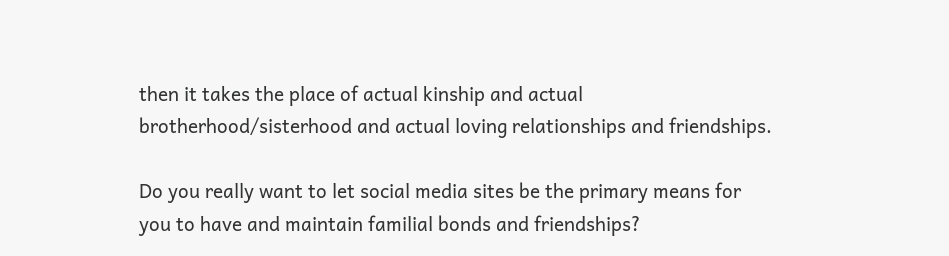then it takes the place of actual kinship and actual brotherhood/sisterhood and actual loving relationships and friendships.

Do you really want to let social media sites be the primary means for you to have and maintain familial bonds and friendships?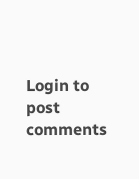Login to post comments